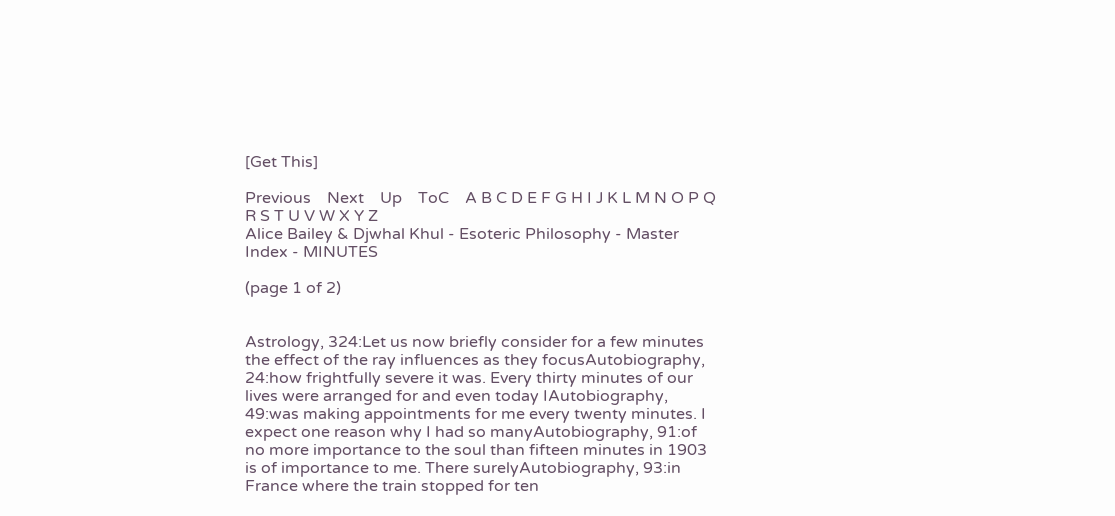[Get This]

Previous    Next    Up    ToC    A B C D E F G H I J K L M N O P Q R S T U V W X Y Z
Alice Bailey & Djwhal Khul - Esoteric Philosophy - Master Index - MINUTES

(page 1 of 2)


Astrology, 324:Let us now briefly consider for a few minutes the effect of the ray influences as they focusAutobiography, 24:how frightfully severe it was. Every thirty minutes of our lives were arranged for and even today IAutobiography, 49:was making appointments for me every twenty minutes. I expect one reason why I had so manyAutobiography, 91:of no more importance to the soul than fifteen minutes in 1903 is of importance to me. There surelyAutobiography, 93:in France where the train stopped for ten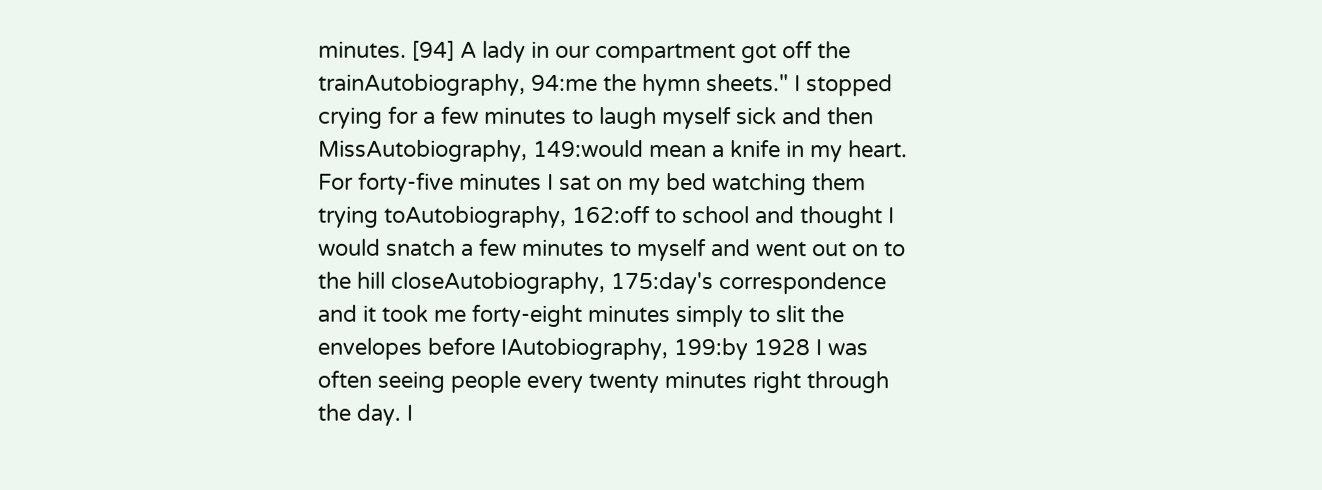minutes. [94] A lady in our compartment got off the trainAutobiography, 94:me the hymn sheets." I stopped crying for a few minutes to laugh myself sick and then MissAutobiography, 149:would mean a knife in my heart. For forty-five minutes I sat on my bed watching them trying toAutobiography, 162:off to school and thought I would snatch a few minutes to myself and went out on to the hill closeAutobiography, 175:day's correspondence and it took me forty-eight minutes simply to slit the envelopes before IAutobiography, 199:by 1928 I was often seeing people every twenty minutes right through the day. I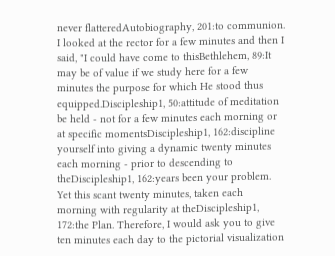never flatteredAutobiography, 201:to communion. I looked at the rector for a few minutes and then I said, "I could have come to thisBethlehem, 89:It may be of value if we study here for a few minutes the purpose for which He stood thus equipped.Discipleship1, 50:attitude of meditation be held - not for a few minutes each morning or at specific momentsDiscipleship1, 162:discipline yourself into giving a dynamic twenty minutes each morning - prior to descending to theDiscipleship1, 162:years been your problem. Yet this scant twenty minutes, taken each morning with regularity at theDiscipleship1, 172:the Plan. Therefore, I would ask you to give ten minutes each day to the pictorial visualization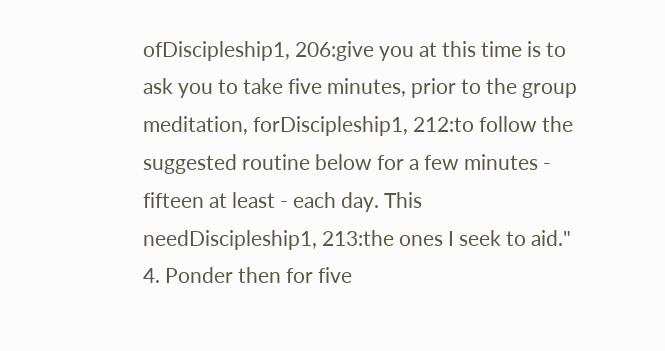ofDiscipleship1, 206:give you at this time is to ask you to take five minutes, prior to the group meditation, forDiscipleship1, 212:to follow the suggested routine below for a few minutes - fifteen at least - each day. This needDiscipleship1, 213:the ones I seek to aid." 4. Ponder then for five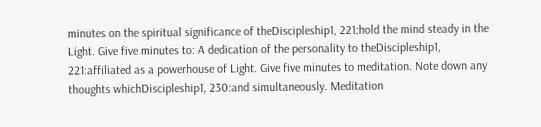minutes on the spiritual significance of theDiscipleship1, 221:hold the mind steady in the Light. Give five minutes to: A dedication of the personality to theDiscipleship1, 221:affiliated as a powerhouse of Light. Give five minutes to meditation. Note down any thoughts whichDiscipleship1, 230:and simultaneously. Meditation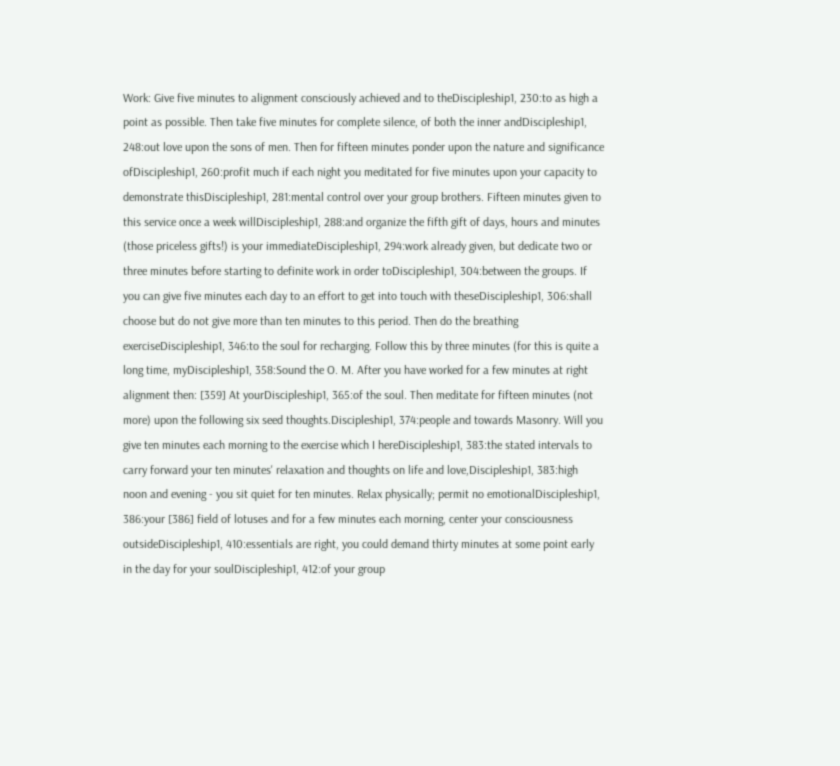Work: Give five minutes to alignment consciously achieved and to theDiscipleship1, 230:to as high a point as possible. Then take five minutes for complete silence, of both the inner andDiscipleship1, 248:out love upon the sons of men. Then for fifteen minutes ponder upon the nature and significance ofDiscipleship1, 260:profit much if each night you meditated for five minutes upon your capacity to demonstrate thisDiscipleship1, 281:mental control over your group brothers. Fifteen minutes given to this service once a week willDiscipleship1, 288:and organize the fifth gift of days, hours and minutes (those priceless gifts!) is your immediateDiscipleship1, 294:work already given, but dedicate two or three minutes before starting to definite work in order toDiscipleship1, 304:between the groups. If you can give five minutes each day to an effort to get into touch with theseDiscipleship1, 306:shall choose but do not give more than ten minutes to this period. Then do the breathing exerciseDiscipleship1, 346:to the soul for recharging. Follow this by three minutes (for this is quite a long time, myDiscipleship1, 358:Sound the O. M. After you have worked for a few minutes at right alignment then: [359] At yourDiscipleship1, 365:of the soul. Then meditate for fifteen minutes (not more) upon the following six seed thoughts.Discipleship1, 374:people and towards Masonry. Will you give ten minutes each morning to the exercise which I hereDiscipleship1, 383:the stated intervals to carry forward your ten minutes' relaxation and thoughts on life and love,Discipleship1, 383:high noon and evening - you sit quiet for ten minutes. Relax physically; permit no emotionalDiscipleship1, 386:your [386] field of lotuses and for a few minutes each morning, center your consciousness outsideDiscipleship1, 410:essentials are right, you could demand thirty minutes at some point early in the day for your soulDiscipleship1, 412:of your group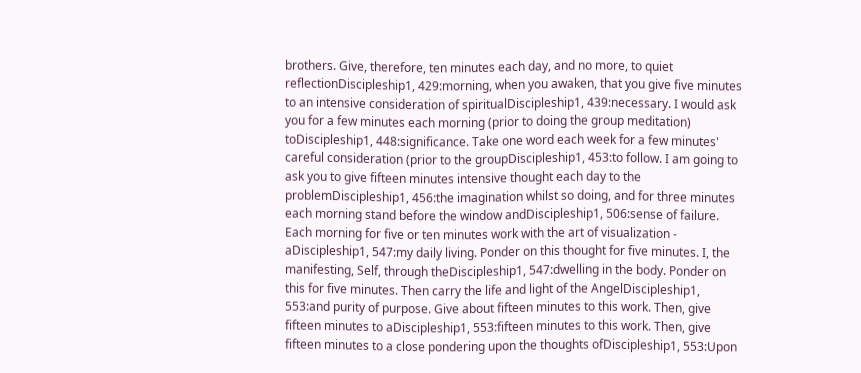brothers. Give, therefore, ten minutes each day, and no more, to quiet reflectionDiscipleship1, 429:morning, when you awaken, that you give five minutes to an intensive consideration of spiritualDiscipleship1, 439:necessary. I would ask you for a few minutes each morning (prior to doing the group meditation) toDiscipleship1, 448:significance. Take one word each week for a few minutes' careful consideration (prior to the groupDiscipleship1, 453:to follow. I am going to ask you to give fifteen minutes intensive thought each day to the problemDiscipleship1, 456:the imagination whilst so doing, and for three minutes each morning stand before the window andDiscipleship1, 506:sense of failure. Each morning for five or ten minutes work with the art of visualization - aDiscipleship1, 547:my daily living. Ponder on this thought for five minutes. I, the manifesting, Self, through theDiscipleship1, 547:dwelling in the body. Ponder on this for five minutes. Then carry the life and light of the AngelDiscipleship1, 553:and purity of purpose. Give about fifteen minutes to this work. Then, give fifteen minutes to aDiscipleship1, 553:fifteen minutes to this work. Then, give fifteen minutes to a close pondering upon the thoughts ofDiscipleship1, 553:Upon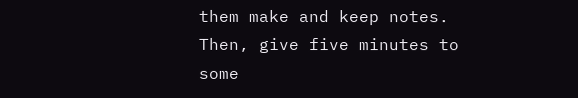them make and keep notes. Then, give five minutes to some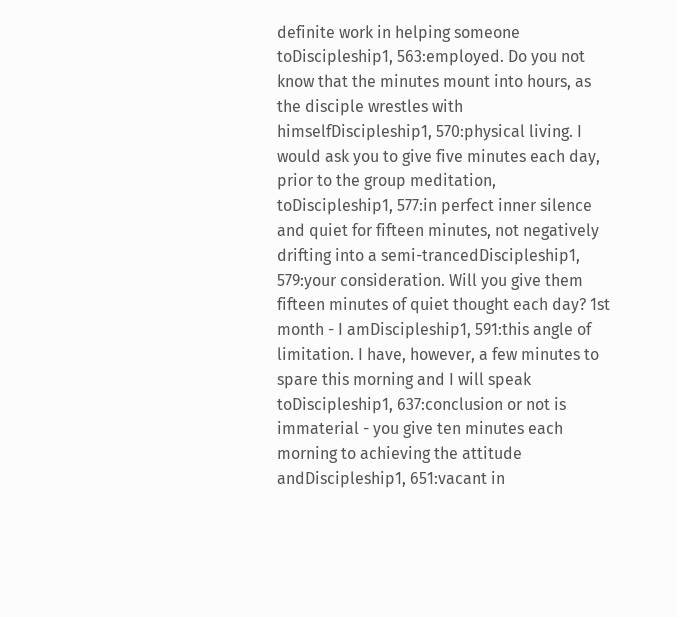definite work in helping someone toDiscipleship1, 563:employed. Do you not know that the minutes mount into hours, as the disciple wrestles with himselfDiscipleship1, 570:physical living. I would ask you to give five minutes each day, prior to the group meditation, toDiscipleship1, 577:in perfect inner silence and quiet for fifteen minutes, not negatively drifting into a semi-trancedDiscipleship1, 579:your consideration. Will you give them fifteen minutes of quiet thought each day? 1st month - I amDiscipleship1, 591:this angle of limitation. I have, however, a few minutes to spare this morning and I will speak toDiscipleship1, 637:conclusion or not is immaterial - you give ten minutes each morning to achieving the attitude andDiscipleship1, 651:vacant in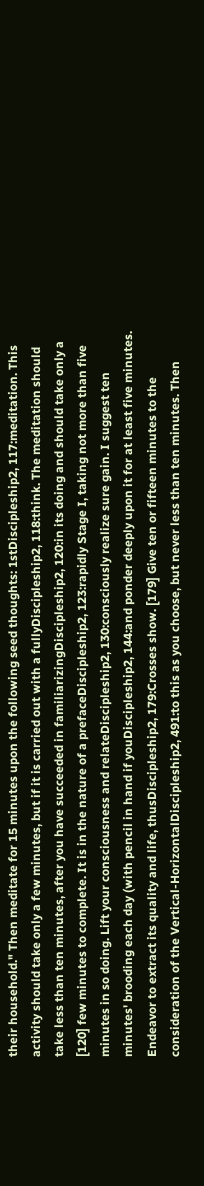their household." Then meditate for 15 minutes upon the following seed thoughts: 1stDiscipleship2, 117:meditation. This activity should take only a few minutes, but if it is carried out with a fullyDiscipleship2, 118:think. The meditation should take less than ten minutes, after you have succeeded in familiarizingDiscipleship2, 120:in its doing and should take only a [120] few minutes to complete. It is in the nature of a prefaceDiscipleship2, 123:rapidly Stage I, taking not more than five minutes in so doing. Lift your consciousness and relateDiscipleship2, 130:consciously realize sure gain. I suggest ten minutes' brooding each day (with pencil in hand if youDiscipleship2, 144:and ponder deeply upon it for at least five minutes. Endeavor to extract its quality and life, thusDiscipleship2, 179:Crosses show. [179] Give ten or fifteen minutes to the consideration of the Vertical-HorizontalDiscipleship2, 491:to this as you choose, but never less than ten minutes. Then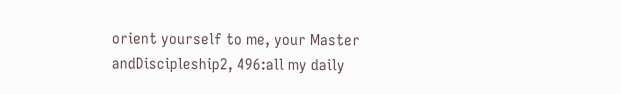orient yourself to me, your Master andDiscipleship2, 496:all my daily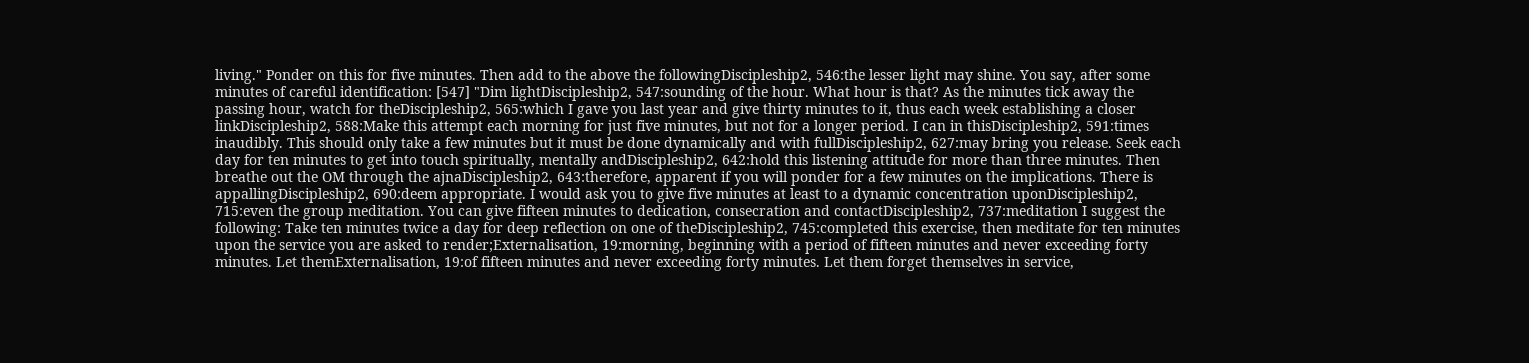living." Ponder on this for five minutes. Then add to the above the followingDiscipleship2, 546:the lesser light may shine. You say, after some minutes of careful identification: [547] "Dim lightDiscipleship2, 547:sounding of the hour. What hour is that? As the minutes tick away the passing hour, watch for theDiscipleship2, 565:which I gave you last year and give thirty minutes to it, thus each week establishing a closer linkDiscipleship2, 588:Make this attempt each morning for just five minutes, but not for a longer period. I can in thisDiscipleship2, 591:times inaudibly. This should only take a few minutes but it must be done dynamically and with fullDiscipleship2, 627:may bring you release. Seek each day for ten minutes to get into touch spiritually, mentally andDiscipleship2, 642:hold this listening attitude for more than three minutes. Then breathe out the OM through the ajnaDiscipleship2, 643:therefore, apparent if you will ponder for a few minutes on the implications. There is appallingDiscipleship2, 690:deem appropriate. I would ask you to give five minutes at least to a dynamic concentration uponDiscipleship2, 715:even the group meditation. You can give fifteen minutes to dedication, consecration and contactDiscipleship2, 737:meditation I suggest the following: Take ten minutes twice a day for deep reflection on one of theDiscipleship2, 745:completed this exercise, then meditate for ten minutes upon the service you are asked to render;Externalisation, 19:morning, beginning with a period of fifteen minutes and never exceeding forty minutes. Let themExternalisation, 19:of fifteen minutes and never exceeding forty minutes. Let them forget themselves in service,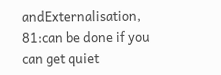andExternalisation, 81:can be done if you can get quiet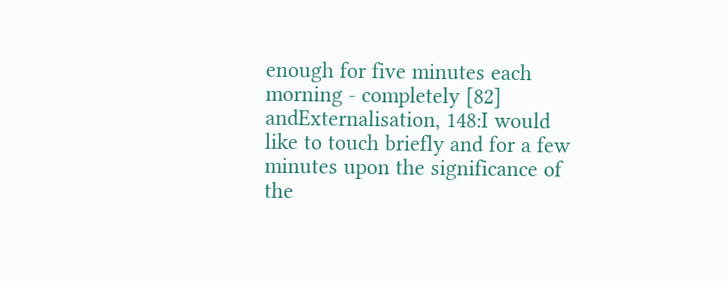enough for five minutes each morning - completely [82] andExternalisation, 148:I would like to touch briefly and for a few minutes upon the significance of the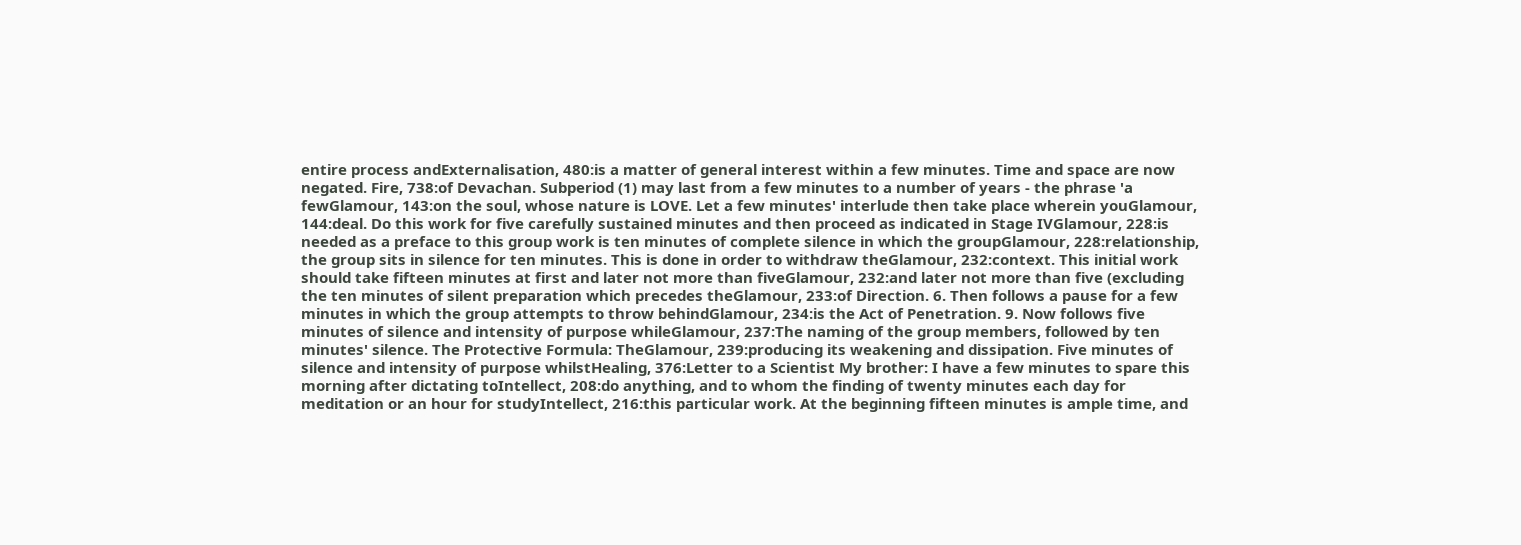entire process andExternalisation, 480:is a matter of general interest within a few minutes. Time and space are now negated. Fire, 738:of Devachan. Subperiod (1) may last from a few minutes to a number of years - the phrase 'a fewGlamour, 143:on the soul, whose nature is LOVE. Let a few minutes' interlude then take place wherein youGlamour, 144:deal. Do this work for five carefully sustained minutes and then proceed as indicated in Stage IVGlamour, 228:is needed as a preface to this group work is ten minutes of complete silence in which the groupGlamour, 228:relationship, the group sits in silence for ten minutes. This is done in order to withdraw theGlamour, 232:context. This initial work should take fifteen minutes at first and later not more than fiveGlamour, 232:and later not more than five (excluding the ten minutes of silent preparation which precedes theGlamour, 233:of Direction. 6. Then follows a pause for a few minutes in which the group attempts to throw behindGlamour, 234:is the Act of Penetration. 9. Now follows five minutes of silence and intensity of purpose whileGlamour, 237:The naming of the group members, followed by ten minutes' silence. The Protective Formula: TheGlamour, 239:producing its weakening and dissipation. Five minutes of silence and intensity of purpose whilstHealing, 376:Letter to a Scientist My brother: I have a few minutes to spare this morning after dictating toIntellect, 208:do anything, and to whom the finding of twenty minutes each day for meditation or an hour for studyIntellect, 216:this particular work. At the beginning fifteen minutes is ample time, and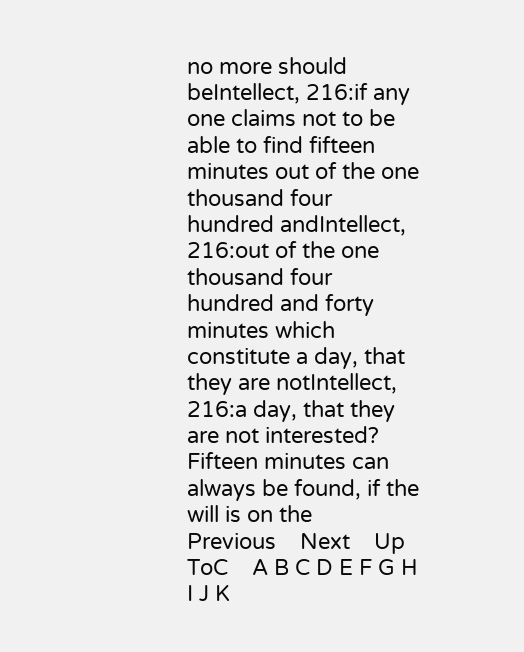no more should beIntellect, 216:if any one claims not to be able to find fifteen minutes out of the one thousand four hundred andIntellect, 216:out of the one thousand four hundred and forty minutes which constitute a day, that they are notIntellect, 216:a day, that they are not interested? Fifteen minutes can always be found, if the will is on the
Previous    Next    Up    ToC    A B C D E F G H I J K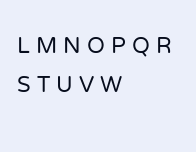L M N O P Q R S T U V W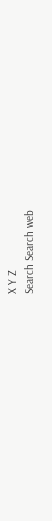X Y Z
Search Search web